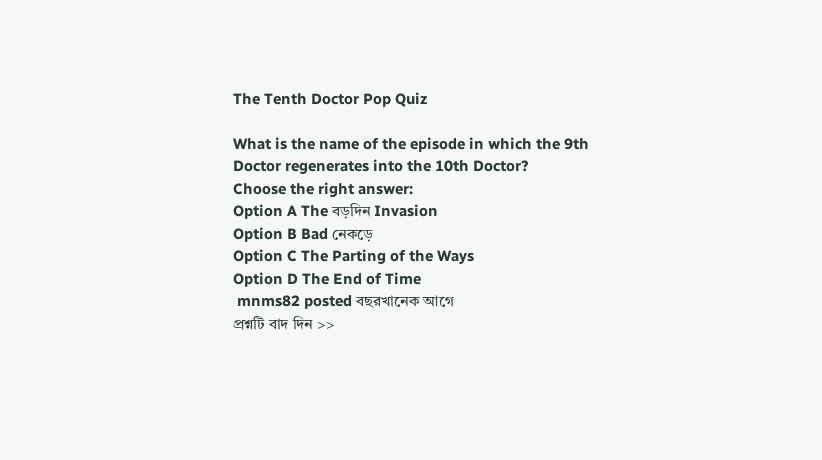The Tenth Doctor Pop Quiz

What is the name of the episode in which the 9th Doctor regenerates into the 10th Doctor?
Choose the right answer:
Option A The বড়দিন Invasion
Option B Bad নেকড়ে
Option C The Parting of the Ways
Option D The End of Time
 mnms82 posted বছরখানেক আগে
প্রশ্নটি বাদ দিন >>